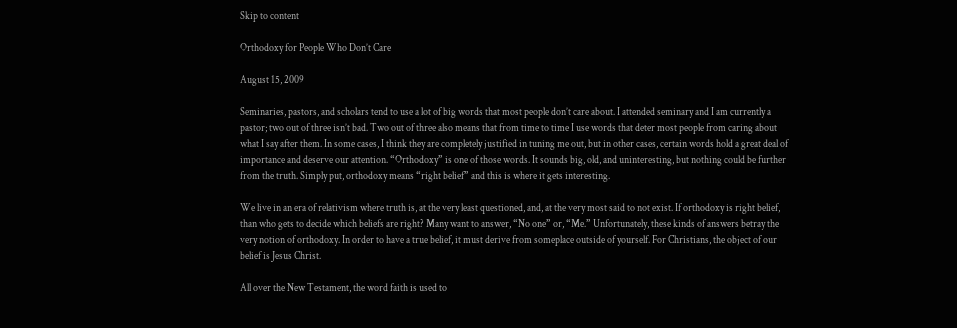Skip to content

Orthodoxy for People Who Don’t Care

August 15, 2009

Seminaries, pastors, and scholars tend to use a lot of big words that most people don’t care about. I attended seminary and I am currently a pastor; two out of three isn’t bad. Two out of three also means that from time to time I use words that deter most people from caring about what I say after them. In some cases, I think they are completely justified in tuning me out, but in other cases, certain words hold a great deal of importance and deserve our attention. “Orthodoxy” is one of those words. It sounds big, old, and uninteresting, but nothing could be further from the truth. Simply put, orthodoxy means “right belief” and this is where it gets interesting.

We live in an era of relativism where truth is, at the very least questioned, and, at the very most said to not exist. If orthodoxy is right belief, than who gets to decide which beliefs are right? Many want to answer, “No one” or, “Me.” Unfortunately, these kinds of answers betray the very notion of orthodoxy. In order to have a true belief, it must derive from someplace outside of yourself. For Christians, the object of our belief is Jesus Christ.

All over the New Testament, the word faith is used to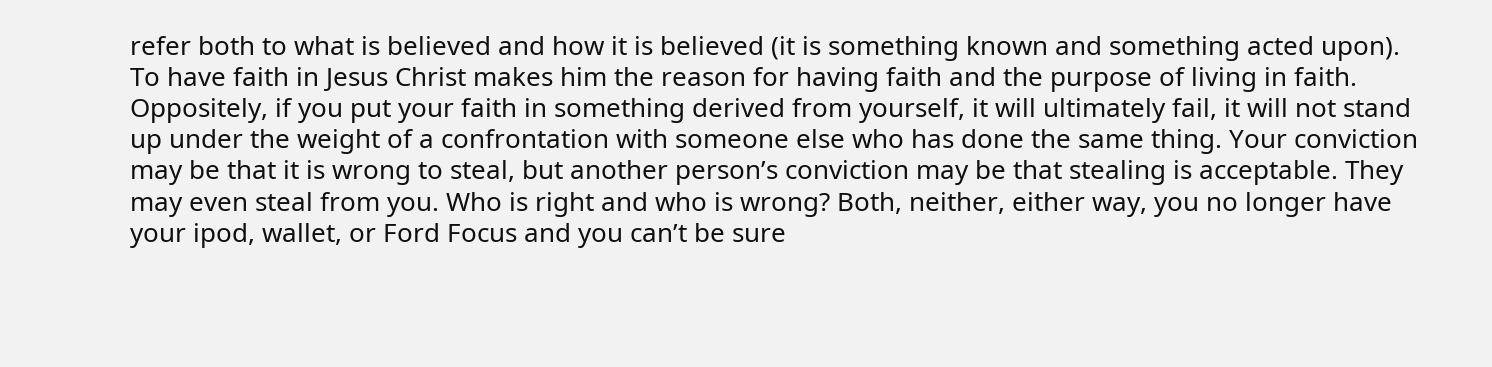refer both to what is believed and how it is believed (it is something known and something acted upon). To have faith in Jesus Christ makes him the reason for having faith and the purpose of living in faith. Oppositely, if you put your faith in something derived from yourself, it will ultimately fail, it will not stand up under the weight of a confrontation with someone else who has done the same thing. Your conviction may be that it is wrong to steal, but another person’s conviction may be that stealing is acceptable. They may even steal from you. Who is right and who is wrong? Both, neither, either way, you no longer have your ipod, wallet, or Ford Focus and you can’t be sure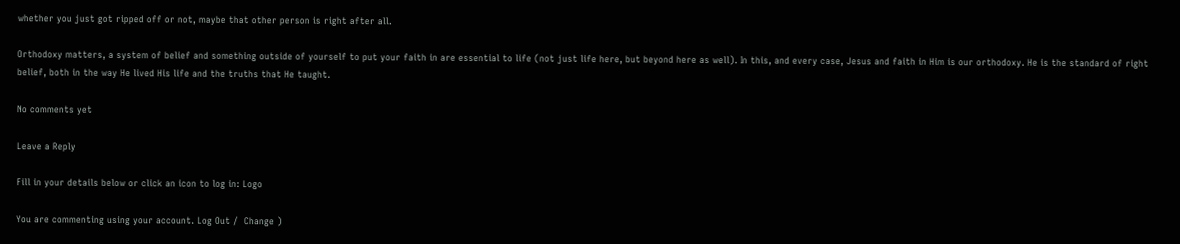whether you just got ripped off or not, maybe that other person is right after all.

Orthodoxy matters, a system of belief and something outside of yourself to put your faith in are essential to life (not just life here, but beyond here as well). In this, and every case, Jesus and faith in Him is our orthodoxy. He is the standard of right belief, both in the way He lived His life and the truths that He taught.

No comments yet

Leave a Reply

Fill in your details below or click an icon to log in: Logo

You are commenting using your account. Log Out /  Change )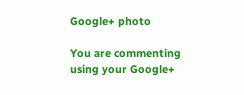Google+ photo

You are commenting using your Google+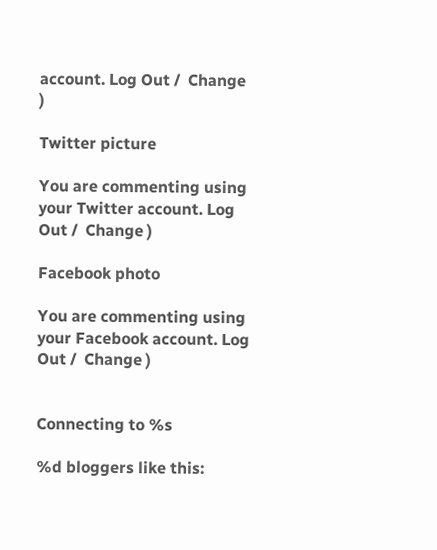account. Log Out /  Change )

Twitter picture

You are commenting using your Twitter account. Log Out /  Change )

Facebook photo

You are commenting using your Facebook account. Log Out /  Change )


Connecting to %s

%d bloggers like this: